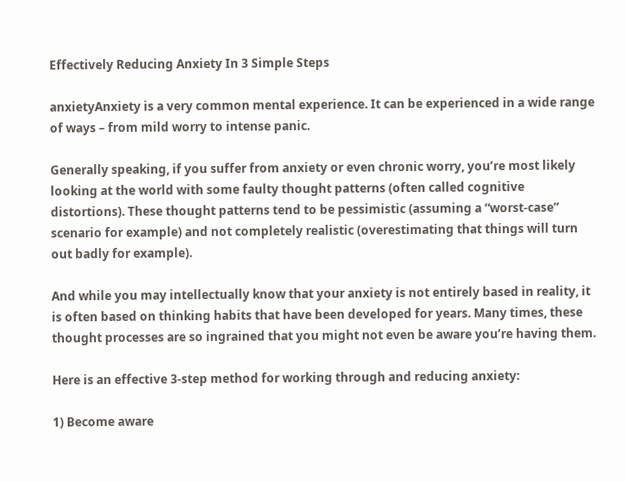Effectively Reducing Anxiety In 3 Simple Steps

anxietyAnxiety is a very common mental experience. It can be experienced in a wide range of ways – from mild worry to intense panic.

Generally speaking, if you suffer from anxiety or even chronic worry, you’re most likely looking at the world with some faulty thought patterns (often called cognitive distortions). These thought patterns tend to be pessimistic (assuming a “worst-case” scenario for example) and not completely realistic (overestimating that things will turn out badly for example).

And while you may intellectually know that your anxiety is not entirely based in reality, it is often based on thinking habits that have been developed for years. Many times, these thought processes are so ingrained that you might not even be aware you’re having them.

Here is an effective 3-step method for working through and reducing anxiety:

1) Become aware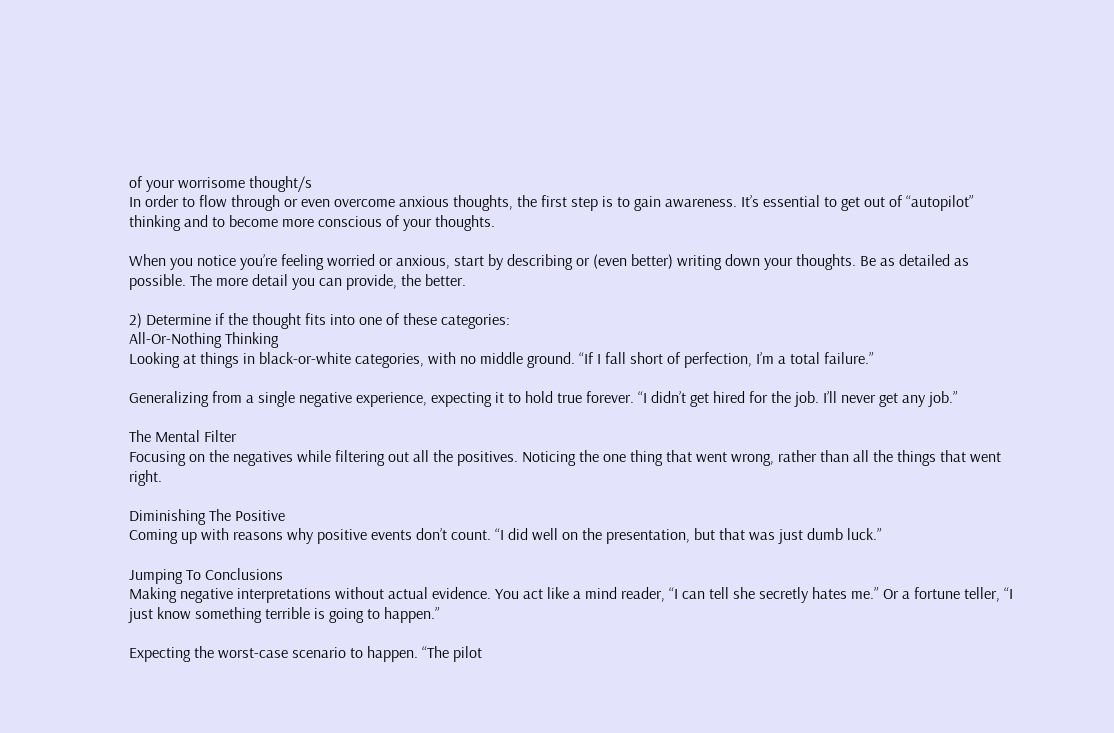of your worrisome thought/s
In order to flow through or even overcome anxious thoughts, the first step is to gain awareness. It’s essential to get out of “autopilot” thinking and to become more conscious of your thoughts.

When you notice you’re feeling worried or anxious, start by describing or (even better) writing down your thoughts. Be as detailed as possible. The more detail you can provide, the better.

2) Determine if the thought fits into one of these categories:
All-Or-Nothing Thinking
Looking at things in black-or-white categories, with no middle ground. “If I fall short of perfection, I’m a total failure.”

Generalizing from a single negative experience, expecting it to hold true forever. “I didn’t get hired for the job. I’ll never get any job.”

The Mental Filter
Focusing on the negatives while filtering out all the positives. Noticing the one thing that went wrong, rather than all the things that went right.

Diminishing The Positive
Coming up with reasons why positive events don’t count. “I did well on the presentation, but that was just dumb luck.”

Jumping To Conclusions
Making negative interpretations without actual evidence. You act like a mind reader, “I can tell she secretly hates me.” Or a fortune teller, “I just know something terrible is going to happen.”

Expecting the worst-case scenario to happen. “The pilot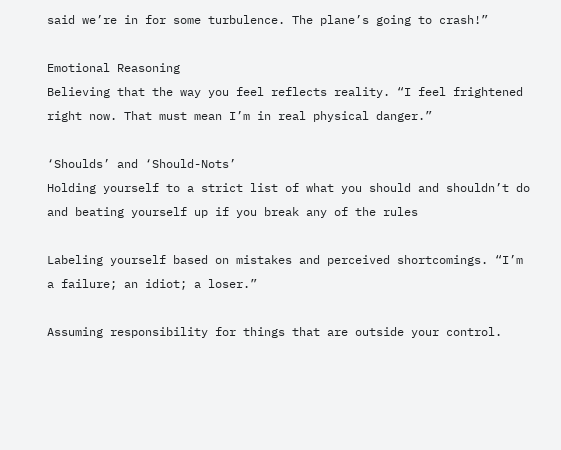said we’re in for some turbulence. The plane’s going to crash!”

Emotional Reasoning
Believing that the way you feel reflects reality. “I feel frightened right now. That must mean I’m in real physical danger.”

‘Shoulds’ and ‘Should-Nots’
Holding yourself to a strict list of what you should and shouldn’t do and beating yourself up if you break any of the rules

Labeling yourself based on mistakes and perceived shortcomings. “I’m a failure; an idiot; a loser.”

Assuming responsibility for things that are outside your control.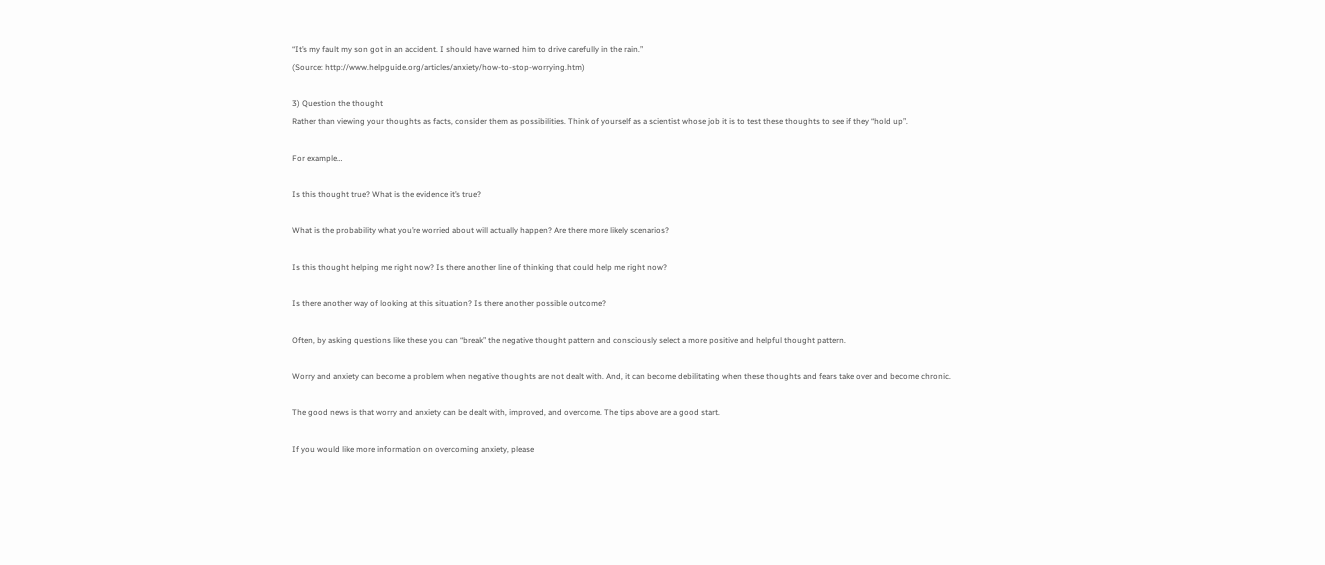“It’s my fault my son got in an accident. I should have warned him to drive carefully in the rain.”
(Source: http://www.helpguide.org/articles/anxiety/how-to-stop-worrying.htm)

3) Question the thought
Rather than viewing your thoughts as facts, consider them as possibilities. Think of yourself as a scientist whose job it is to test these thoughts to see if they “hold up”.

For example…

Is this thought true? What is the evidence it’s true?

What is the probability what you’re worried about will actually happen? Are there more likely scenarios?

Is this thought helping me right now? Is there another line of thinking that could help me right now?

Is there another way of looking at this situation? Is there another possible outcome?

Often, by asking questions like these you can “break” the negative thought pattern and consciously select a more positive and helpful thought pattern.

Worry and anxiety can become a problem when negative thoughts are not dealt with. And, it can become debilitating when these thoughts and fears take over and become chronic.

The good news is that worry and anxiety can be dealt with, improved, and overcome. The tips above are a good start.

If you would like more information on overcoming anxiety, please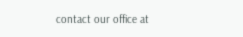contact our office at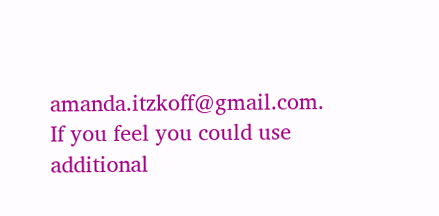amanda.itzkoff@gmail.com. If you feel you could use additional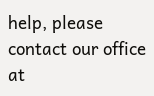help, please contact our office at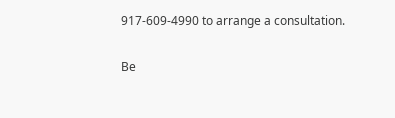917-609-4990 to arrange a consultation.

Be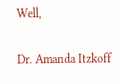Well,

Dr. Amanda Itzkoff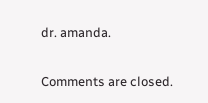dr. amanda.

Comments are closed.